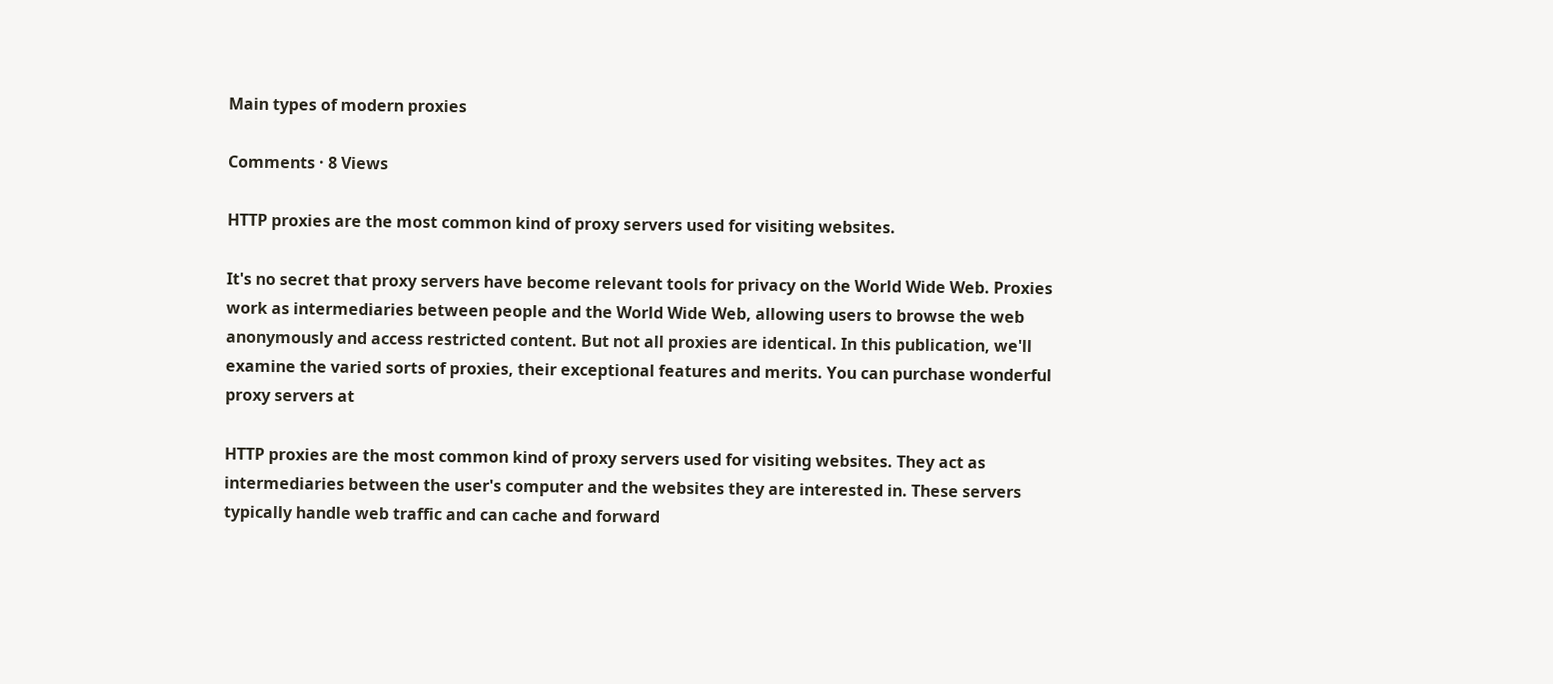Main types of modern proxies

Comments · 8 Views

HTTP proxies are the most common kind of proxy servers used for visiting websites.

It's no secret that proxy servers have become relevant tools for privacy on the World Wide Web. Proxies work as intermediaries between people and the World Wide Web, allowing users to browse the web anonymously and access restricted content. But not all proxies are identical. In this publication, we'll examine the varied sorts of proxies, their exceptional features and merits. You can purchase wonderful proxy servers at

HTTP proxies are the most common kind of proxy servers used for visiting websites. They act as intermediaries between the user's computer and the websites they are interested in. These servers typically handle web traffic and can cache and forward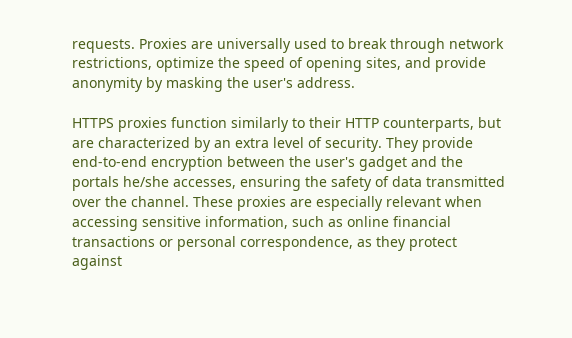requests. Proxies are universally used to break through network restrictions, optimize the speed of opening sites, and provide anonymity by masking the user's address.

HTTPS proxies function similarly to their HTTP counterparts, but are characterized by an extra level of security. They provide end-to-end encryption between the user's gadget and the portals he/she accesses, ensuring the safety of data transmitted over the channel. These proxies are especially relevant when accessing sensitive information, such as online financial transactions or personal correspondence, as they protect against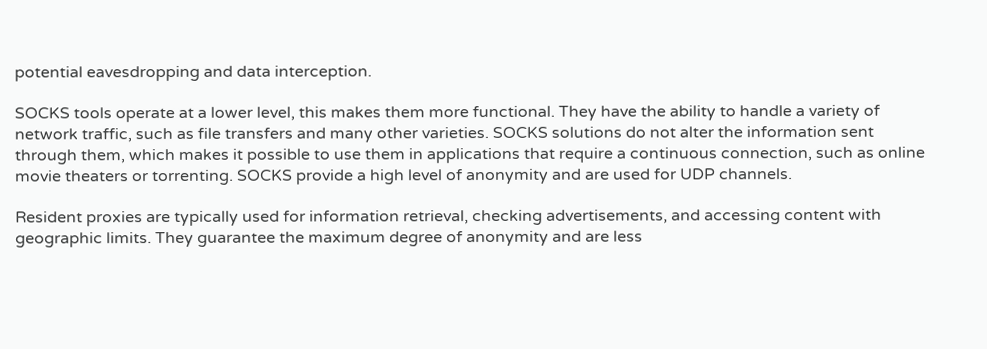potential eavesdropping and data interception.

SOCKS tools operate at a lower level, this makes them more functional. They have the ability to handle a variety of network traffic, such as file transfers and many other varieties. SOCKS solutions do not alter the information sent through them, which makes it possible to use them in applications that require a continuous connection, such as online movie theaters or torrenting. SOCKS provide a high level of anonymity and are used for UDP channels.

Resident proxies are typically used for information retrieval, checking advertisements, and accessing content with geographic limits. They guarantee the maximum degree of anonymity and are less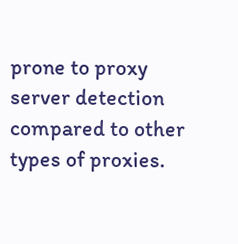prone to proxy server detection compared to other types of proxies.